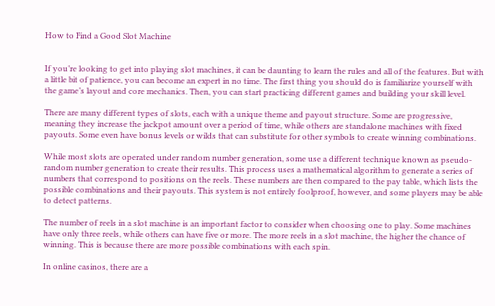How to Find a Good Slot Machine


If you’re looking to get into playing slot machines, it can be daunting to learn the rules and all of the features. But with a little bit of patience, you can become an expert in no time. The first thing you should do is familiarize yourself with the game’s layout and core mechanics. Then, you can start practicing different games and building your skill level.

There are many different types of slots, each with a unique theme and payout structure. Some are progressive, meaning they increase the jackpot amount over a period of time, while others are standalone machines with fixed payouts. Some even have bonus levels or wilds that can substitute for other symbols to create winning combinations.

While most slots are operated under random number generation, some use a different technique known as pseudo-random number generation to create their results. This process uses a mathematical algorithm to generate a series of numbers that correspond to positions on the reels. These numbers are then compared to the pay table, which lists the possible combinations and their payouts. This system is not entirely foolproof, however, and some players may be able to detect patterns.

The number of reels in a slot machine is an important factor to consider when choosing one to play. Some machines have only three reels, while others can have five or more. The more reels in a slot machine, the higher the chance of winning. This is because there are more possible combinations with each spin.

In online casinos, there are a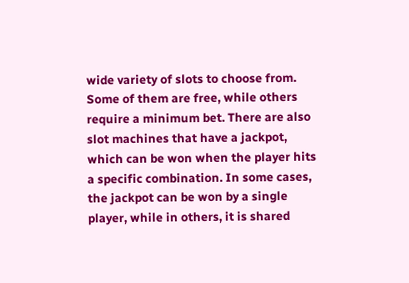wide variety of slots to choose from. Some of them are free, while others require a minimum bet. There are also slot machines that have a jackpot, which can be won when the player hits a specific combination. In some cases, the jackpot can be won by a single player, while in others, it is shared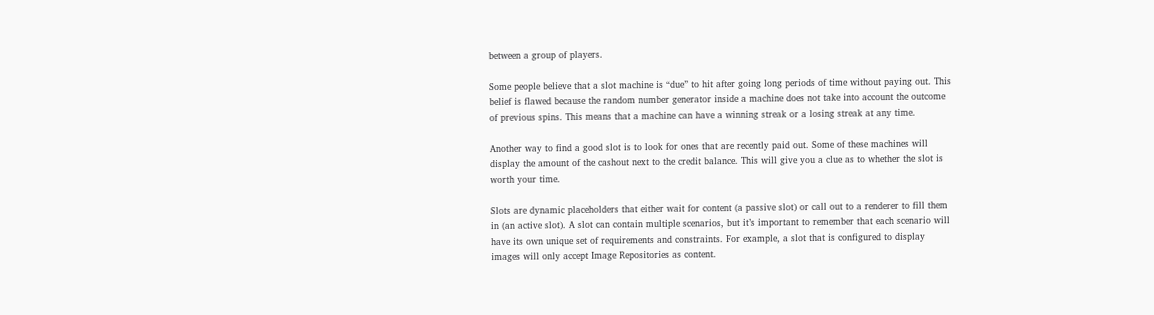between a group of players.

Some people believe that a slot machine is “due” to hit after going long periods of time without paying out. This belief is flawed because the random number generator inside a machine does not take into account the outcome of previous spins. This means that a machine can have a winning streak or a losing streak at any time.

Another way to find a good slot is to look for ones that are recently paid out. Some of these machines will display the amount of the cashout next to the credit balance. This will give you a clue as to whether the slot is worth your time.

Slots are dynamic placeholders that either wait for content (a passive slot) or call out to a renderer to fill them in (an active slot). A slot can contain multiple scenarios, but it’s important to remember that each scenario will have its own unique set of requirements and constraints. For example, a slot that is configured to display images will only accept Image Repositories as content.